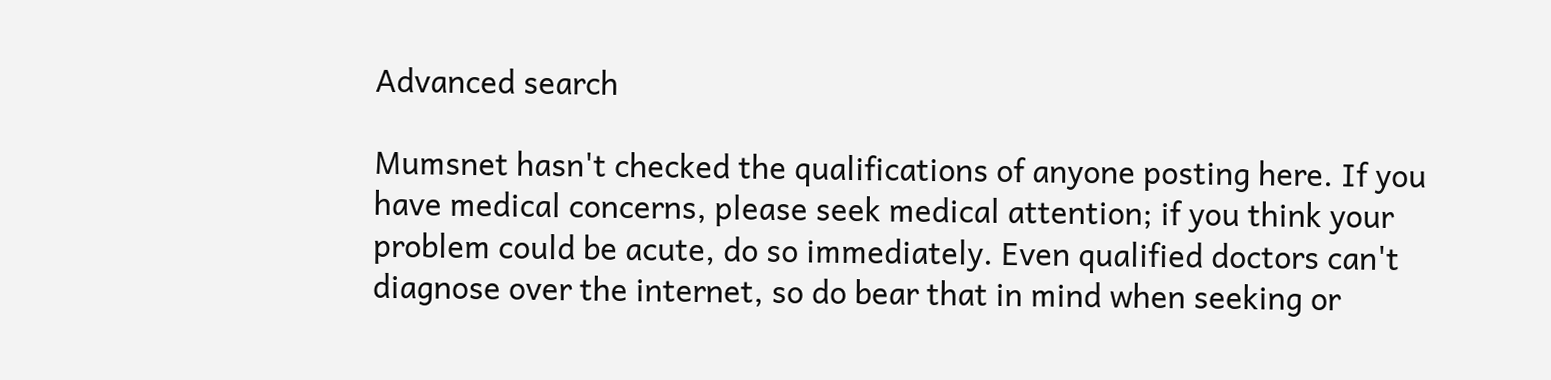Advanced search

Mumsnet hasn't checked the qualifications of anyone posting here. If you have medical concerns, please seek medical attention; if you think your problem could be acute, do so immediately. Even qualified doctors can't diagnose over the internet, so do bear that in mind when seeking or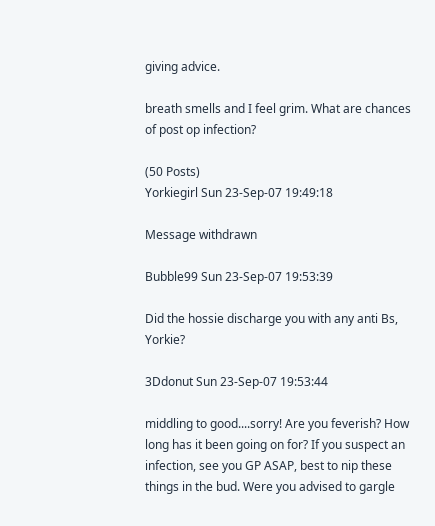giving advice.

breath smells and I feel grim. What are chances of post op infection?

(50 Posts)
Yorkiegirl Sun 23-Sep-07 19:49:18

Message withdrawn

Bubble99 Sun 23-Sep-07 19:53:39

Did the hossie discharge you with any anti Bs, Yorkie?

3Ddonut Sun 23-Sep-07 19:53:44

middling to good....sorry! Are you feverish? How long has it been going on for? If you suspect an infection, see you GP ASAP, best to nip these things in the bud. Were you advised to gargle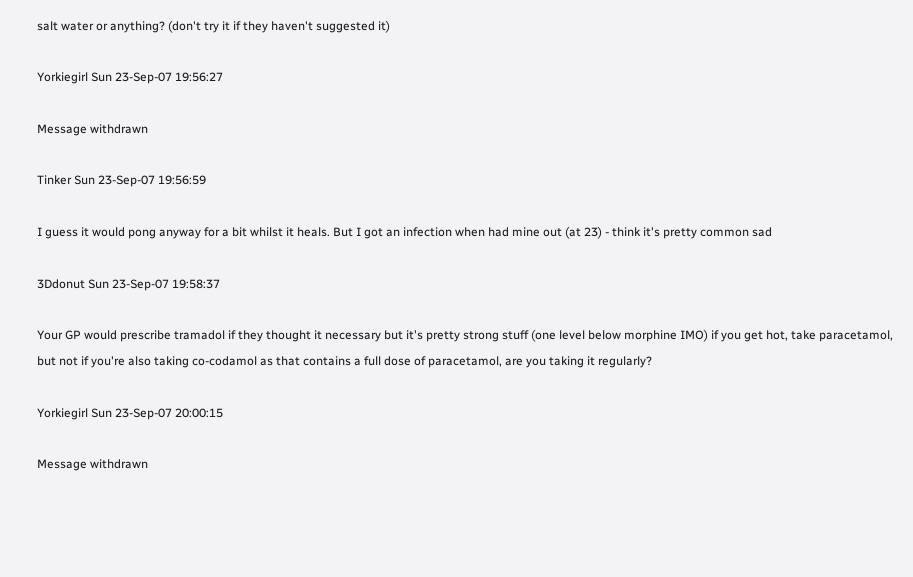salt water or anything? (don't try it if they haven't suggested it)

Yorkiegirl Sun 23-Sep-07 19:56:27

Message withdrawn

Tinker Sun 23-Sep-07 19:56:59

I guess it would pong anyway for a bit whilst it heals. But I got an infection when had mine out (at 23) - think it's pretty common sad

3Ddonut Sun 23-Sep-07 19:58:37

Your GP would prescribe tramadol if they thought it necessary but it's pretty strong stuff (one level below morphine IMO) if you get hot, take paracetamol, but not if you're also taking co-codamol as that contains a full dose of paracetamol, are you taking it regularly?

Yorkiegirl Sun 23-Sep-07 20:00:15

Message withdrawn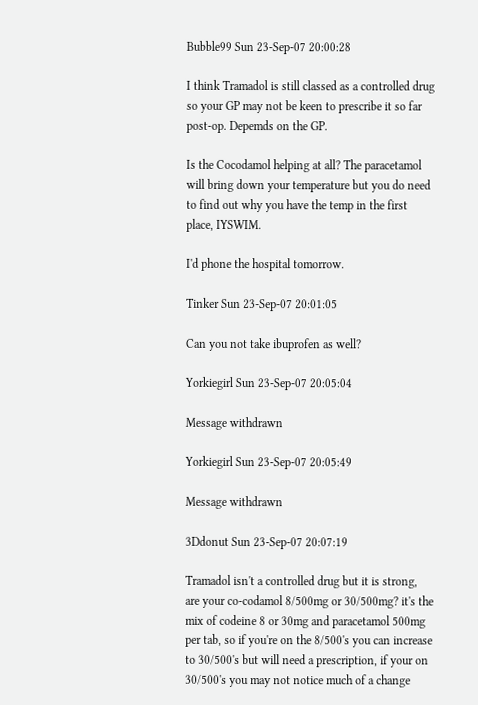Bubble99 Sun 23-Sep-07 20:00:28

I think Tramadol is still classed as a controlled drug so your GP may not be keen to prescribe it so far post-op. Depemds on the GP.

Is the Cocodamol helping at all? The paracetamol will bring down your temperature but you do need to find out why you have the temp in the first place, IYSWIM.

I'd phone the hospital tomorrow.

Tinker Sun 23-Sep-07 20:01:05

Can you not take ibuprofen as well?

Yorkiegirl Sun 23-Sep-07 20:05:04

Message withdrawn

Yorkiegirl Sun 23-Sep-07 20:05:49

Message withdrawn

3Ddonut Sun 23-Sep-07 20:07:19

Tramadol isn't a controlled drug but it is strong, are your co-codamol 8/500mg or 30/500mg? it's the mix of codeine 8 or 30mg and paracetamol 500mg per tab, so if you're on the 8/500's you can increase to 30/500's but will need a prescription, if your on 30/500's you may not notice much of a change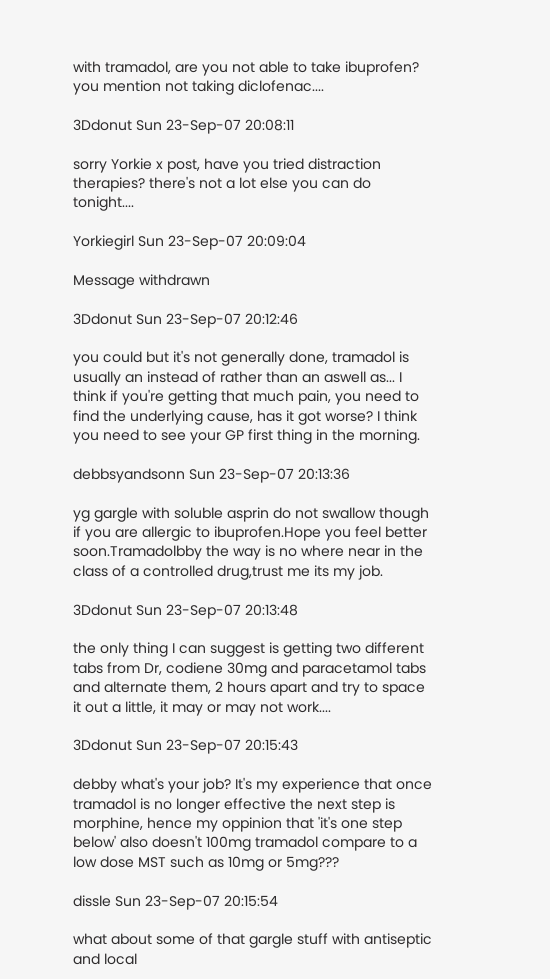with tramadol, are you not able to take ibuprofen? you mention not taking diclofenac....

3Ddonut Sun 23-Sep-07 20:08:11

sorry Yorkie x post, have you tried distraction therapies? there's not a lot else you can do tonight....

Yorkiegirl Sun 23-Sep-07 20:09:04

Message withdrawn

3Ddonut Sun 23-Sep-07 20:12:46

you could but it's not generally done, tramadol is usually an instead of rather than an aswell as... I think if you're getting that much pain, you need to find the underlying cause, has it got worse? I think you need to see your GP first thing in the morning.

debbsyandsonn Sun 23-Sep-07 20:13:36

yg gargle with soluble asprin do not swallow though if you are allergic to ibuprofen.Hope you feel better soon.Tramadolbby the way is no where near in the class of a controlled drug,trust me its my job.

3Ddonut Sun 23-Sep-07 20:13:48

the only thing I can suggest is getting two different tabs from Dr, codiene 30mg and paracetamol tabs and alternate them, 2 hours apart and try to space it out a little, it may or may not work....

3Ddonut Sun 23-Sep-07 20:15:43

debby what's your job? It's my experience that once tramadol is no longer effective the next step is morphine, hence my oppinion that 'it's one step below' also doesn't 100mg tramadol compare to a low dose MST such as 10mg or 5mg???

dissle Sun 23-Sep-07 20:15:54

what about some of that gargle stuff with antiseptic and local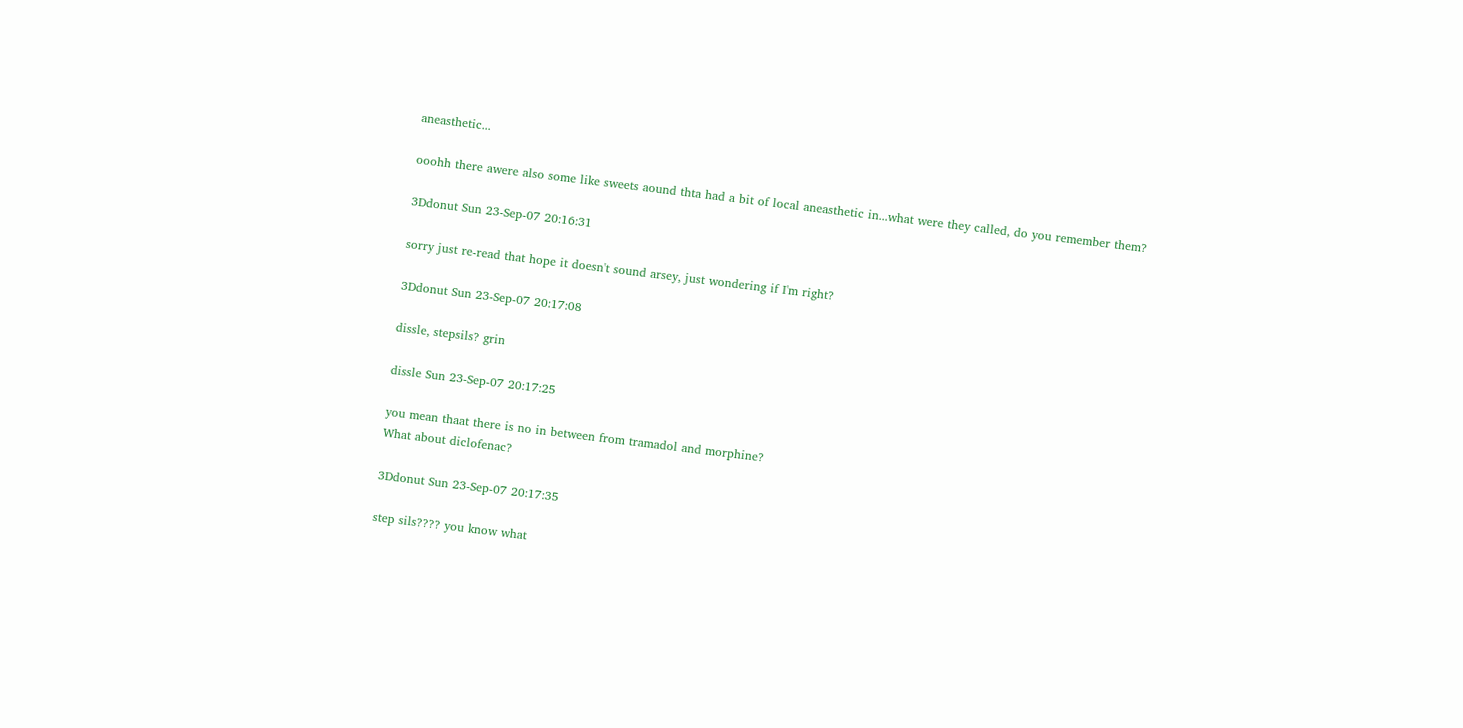aneasthetic...

ooohh there awere also some like sweets aound thta had a bit of local aneasthetic in...what were they called, do you remember them?

3Ddonut Sun 23-Sep-07 20:16:31

sorry just re-read that hope it doesn't sound arsey, just wondering if I'm right?

3Ddonut Sun 23-Sep-07 20:17:08

dissle, stepsils? grin

dissle Sun 23-Sep-07 20:17:25

you mean thaat there is no in between from tramadol and morphine?
What about diclofenac?

3Ddonut Sun 23-Sep-07 20:17:35

step sils???? you know what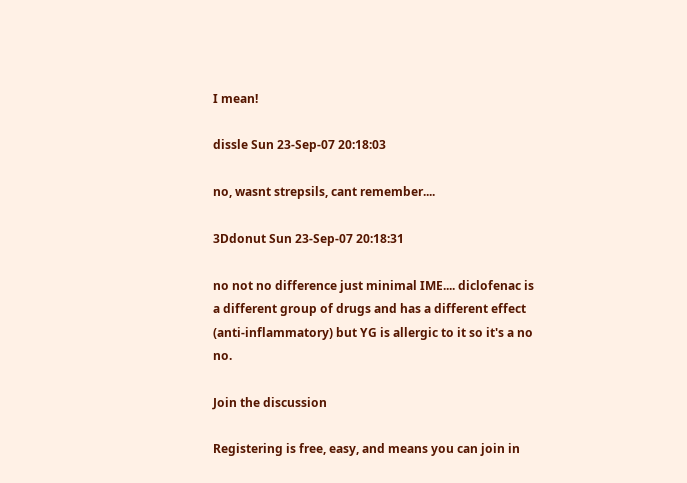I mean!

dissle Sun 23-Sep-07 20:18:03

no, wasnt strepsils, cant remember....

3Ddonut Sun 23-Sep-07 20:18:31

no not no difference just minimal IME.... diclofenac is a different group of drugs and has a different effect (anti-inflammatory) but YG is allergic to it so it's a no no.

Join the discussion

Registering is free, easy, and means you can join in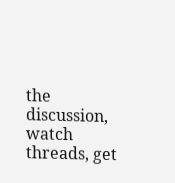the discussion, watch threads, get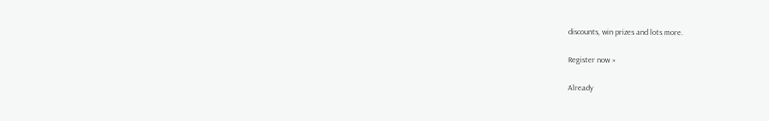discounts, win prizes and lots more.

Register now »

Already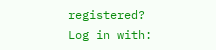registered? Log in with: